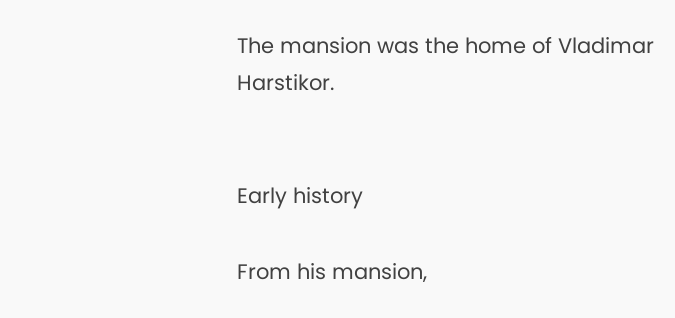The mansion was the home of Vladimar Harstikor.


Early history

From his mansion,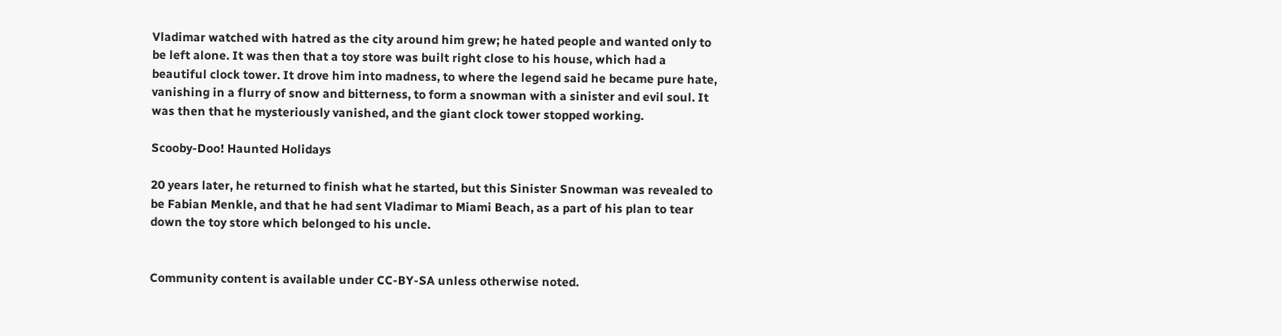Vladimar watched with hatred as the city around him grew; he hated people and wanted only to be left alone. It was then that a toy store was built right close to his house, which had a beautiful clock tower. It drove him into madness, to where the legend said he became pure hate, vanishing in a flurry of snow and bitterness, to form a snowman with a sinister and evil soul. It was then that he mysteriously vanished, and the giant clock tower stopped working.

Scooby-Doo! Haunted Holidays

20 years later, he returned to finish what he started, but this Sinister Snowman was revealed to be Fabian Menkle, and that he had sent Vladimar to Miami Beach, as a part of his plan to tear down the toy store which belonged to his uncle.


Community content is available under CC-BY-SA unless otherwise noted.